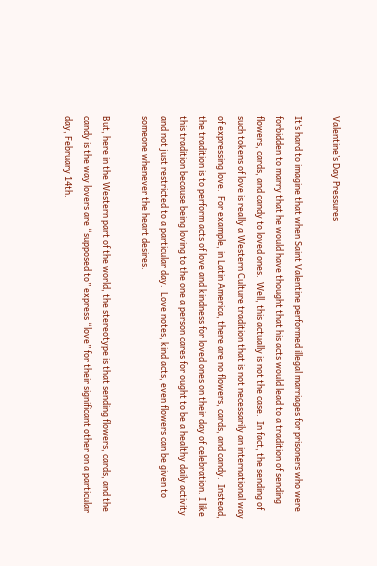Valentine’s Day Pressures

It’s hard to imagine that when Saint Valentine performed illegal marriages for prisoners who were forbidden to marry that he would have thought that his acts would lead to a tradition of sending flowers, cards, and candy to loved ones.  Well, this actually is not the case.  In fact, the sending of such tokens of love is really a Western Culture tradition that is not necessarily an international way of expressing love.  For example, in Latin America, there are no flowers, cards, and candy.  Instead, the tradition is to perform acts of love and kindness for loved ones on their day of celebration. I like this tradition because being loving to the one a person cares for ought to be a healthy daily activity and not just restricted to a particular day.  Love notes, kind acts, even flowers can be given to someone whenever the heart desires.

But, here in the Western part of the world, the stereotype is that sending flowers, cards, and the candy is the way lovers are “supposed to” express “love” for their significant other on a particular day, February 14th.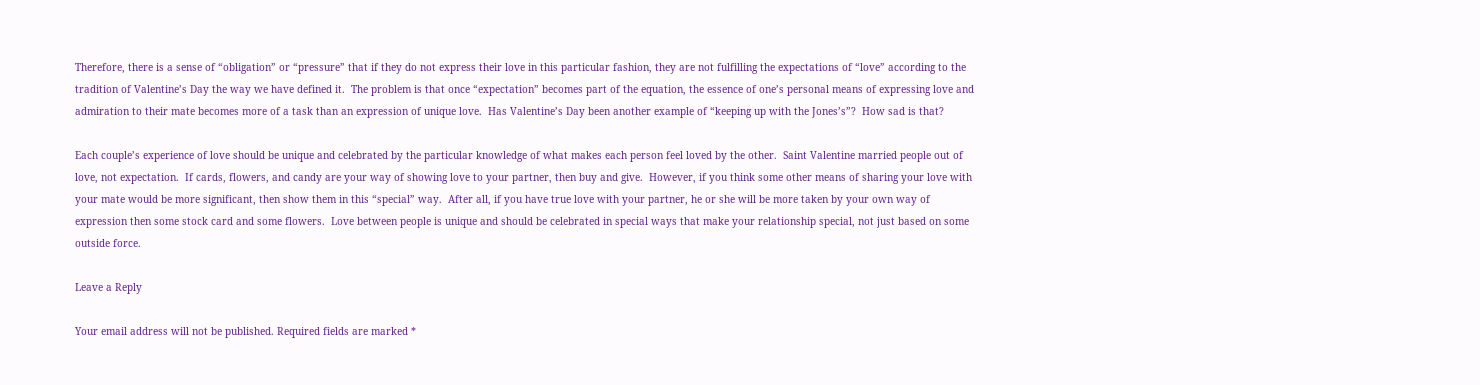Therefore, there is a sense of “obligation” or “pressure” that if they do not express their love in this particular fashion, they are not fulfilling the expectations of “love” according to the tradition of Valentine’s Day the way we have defined it.  The problem is that once “expectation” becomes part of the equation, the essence of one’s personal means of expressing love and admiration to their mate becomes more of a task than an expression of unique love.  Has Valentine’s Day been another example of “keeping up with the Jones’s”?  How sad is that?

Each couple’s experience of love should be unique and celebrated by the particular knowledge of what makes each person feel loved by the other.  Saint Valentine married people out of love, not expectation.  If cards, flowers, and candy are your way of showing love to your partner, then buy and give.  However, if you think some other means of sharing your love with your mate would be more significant, then show them in this “special” way.  After all, if you have true love with your partner, he or she will be more taken by your own way of expression then some stock card and some flowers.  Love between people is unique and should be celebrated in special ways that make your relationship special, not just based on some outside force.

Leave a Reply

Your email address will not be published. Required fields are marked *